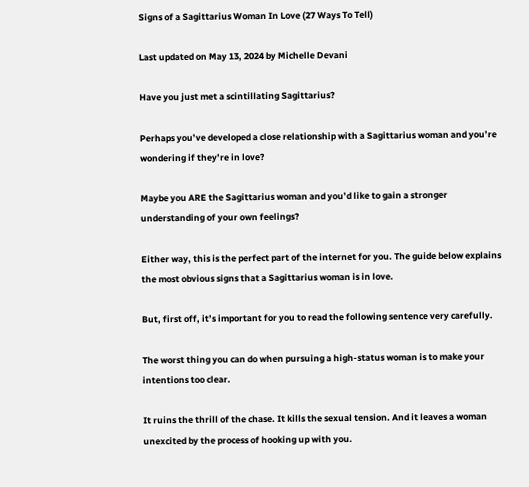Signs of a Sagittarius Woman In Love (27 Ways To Tell)

Last updated on May 13, 2024 by Michelle Devani

Have you just met a scintillating Sagittarius?

Perhaps you’ve developed a close relationship with a Sagittarius woman and you’re wondering if they’re in love?

Maybe you ARE the Sagittarius woman and you’d like to gain a stronger understanding of your own feelings?

Either way, this is the perfect part of the internet for you. The guide below explains the most obvious signs that a Sagittarius woman is in love.

But, first off, it’s important for you to read the following sentence very carefully.

The worst thing you can do when pursuing a high-status woman is to make your intentions too clear.

It ruins the thrill of the chase. It kills the sexual tension. And it leaves a woman unexcited by the process of hooking up with you.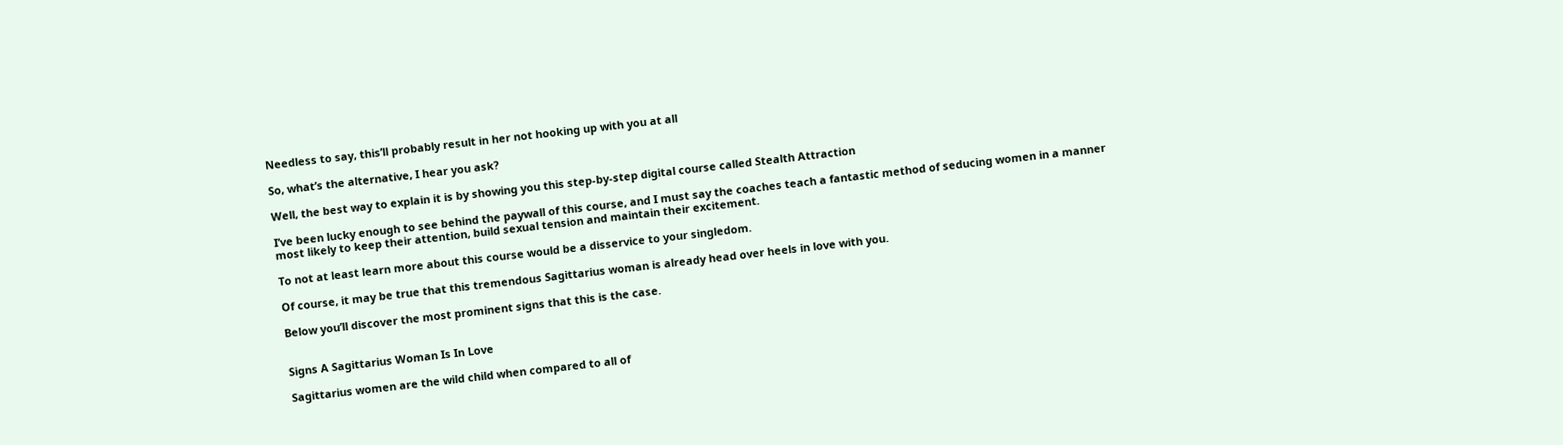Needless to say, this’ll probably result in her not hooking up with you at all

So, what’s the alternative, I hear you ask?

Well, the best way to explain it is by showing you this step-by-step digital course called Stealth Attraction

I’ve been lucky enough to see behind the paywall of this course, and I must say the coaches teach a fantastic method of seducing women in a manner most likely to keep their attention, build sexual tension and maintain their excitement.

To not at least learn more about this course would be a disservice to your singledom.

Of course, it may be true that this tremendous Sagittarius woman is already head over heels in love with you.

Below you’ll discover the most prominent signs that this is the case.


Signs A Sagittarius Woman Is In Love

Sagittarius women are the wild child when compared to all of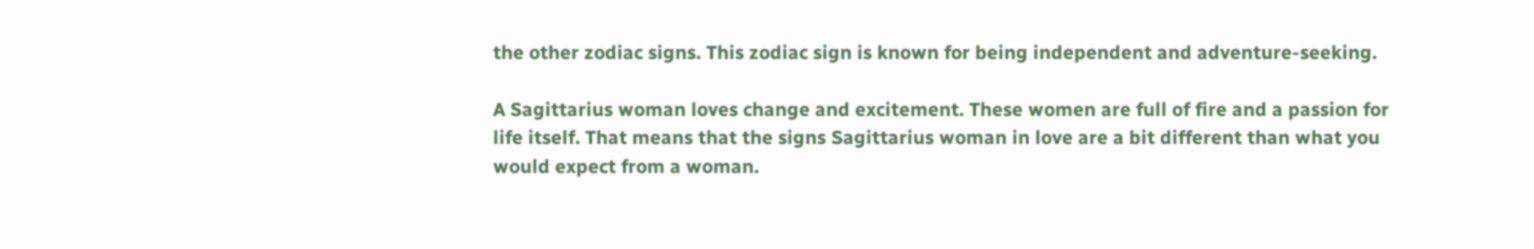the other zodiac signs. This zodiac sign is known for being independent and adventure-seeking.

A Sagittarius woman loves change and excitement. These women are full of fire and a passion for life itself. That means that the signs Sagittarius woman in love are a bit different than what you would expect from a woman.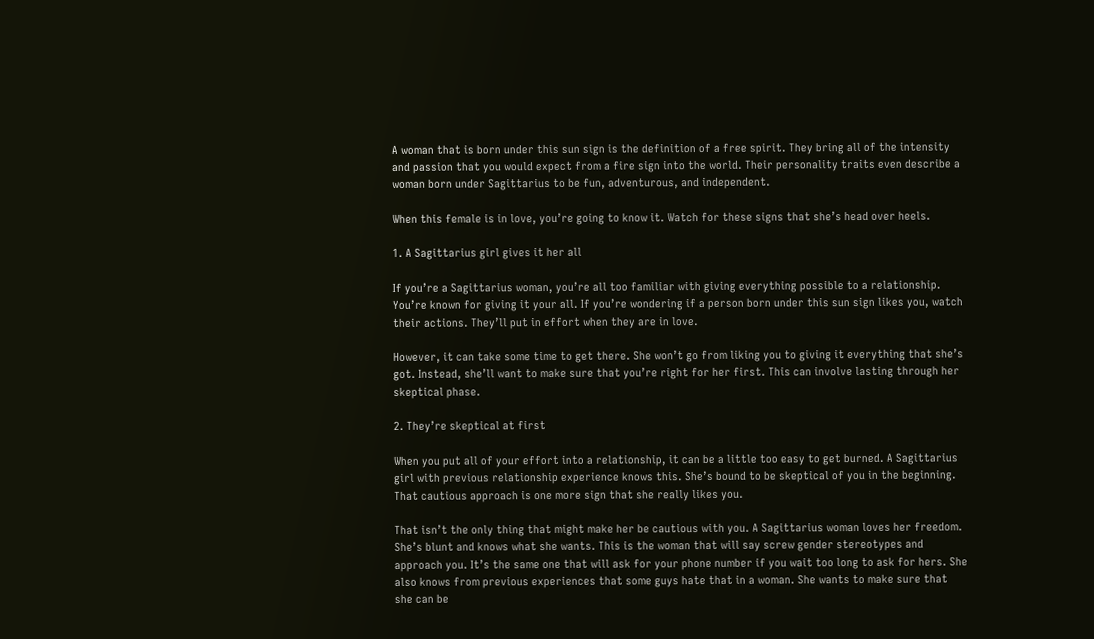A woman that is born under this sun sign is the definition of a free spirit. They bring all of the intensity and passion that you would expect from a fire sign into the world. Their personality traits even describe a woman born under Sagittarius to be fun, adventurous, and independent.

When this female is in love, you’re going to know it. Watch for these signs that she’s head over heels.

1. A Sagittarius girl gives it her all

If you’re a Sagittarius woman, you’re all too familiar with giving everything possible to a relationship. You’re known for giving it your all. If you’re wondering if a person born under this sun sign likes you, watch their actions. They’ll put in effort when they are in love.

However, it can take some time to get there. She won’t go from liking you to giving it everything that she’s got. Instead, she’ll want to make sure that you’re right for her first. This can involve lasting through her skeptical phase.

2. They’re skeptical at first

When you put all of your effort into a relationship, it can be a little too easy to get burned. A Sagittarius girl with previous relationship experience knows this. She’s bound to be skeptical of you in the beginning. That cautious approach is one more sign that she really likes you.

That isn’t the only thing that might make her be cautious with you. A Sagittarius woman loves her freedom. She’s blunt and knows what she wants. This is the woman that will say screw gender stereotypes and approach you. It’s the same one that will ask for your phone number if you wait too long to ask for hers. She also knows from previous experiences that some guys hate that in a woman. She wants to make sure that she can be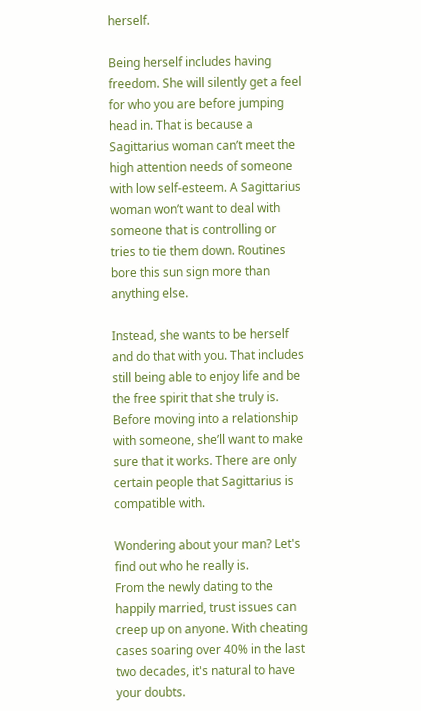herself.

Being herself includes having freedom. She will silently get a feel for who you are before jumping head in. That is because a Sagittarius woman can’t meet the high attention needs of someone with low self-esteem. A Sagittarius woman won’t want to deal with someone that is controlling or tries to tie them down. Routines bore this sun sign more than anything else.

Instead, she wants to be herself and do that with you. That includes still being able to enjoy life and be the free spirit that she truly is. Before moving into a relationship with someone, she’ll want to make sure that it works. There are only certain people that Sagittarius is compatible with.

Wondering about your man? Let's find out who he really is.
From the newly dating to the happily married, trust issues can creep up on anyone. With cheating cases soaring over 40% in the last two decades, it's natural to have your doubts.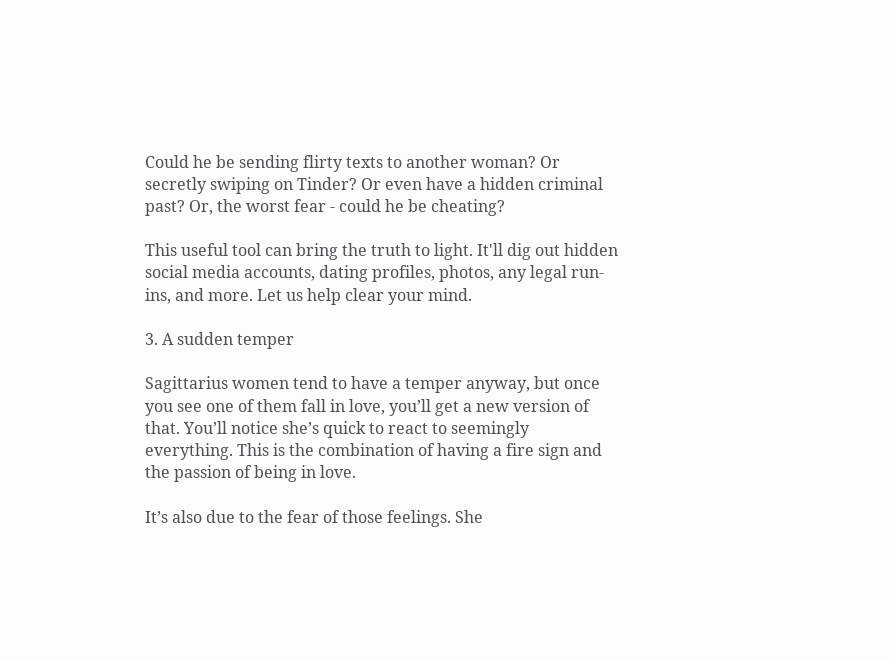Could he be sending flirty texts to another woman? Or secretly swiping on Tinder? Or even have a hidden criminal past? Or, the worst fear - could he be cheating?

This useful tool can bring the truth to light. It'll dig out hidden social media accounts, dating profiles, photos, any legal run-ins, and more. Let us help clear your mind.

3. A sudden temper

Sagittarius women tend to have a temper anyway, but once you see one of them fall in love, you’ll get a new version of that. You’ll notice she’s quick to react to seemingly everything. This is the combination of having a fire sign and the passion of being in love.

It’s also due to the fear of those feelings. She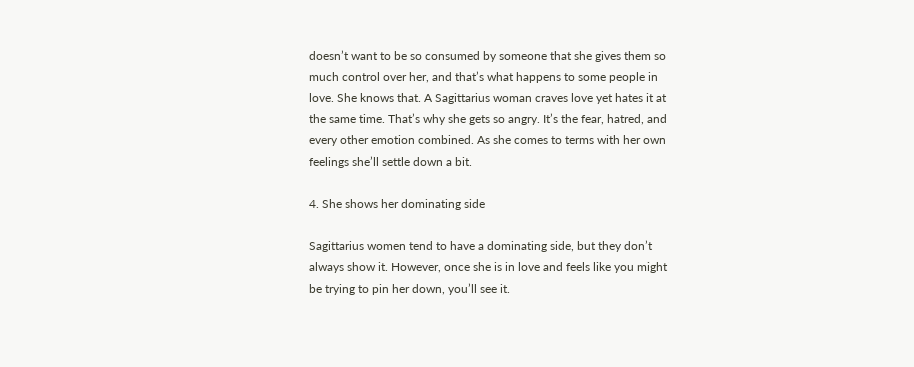doesn’t want to be so consumed by someone that she gives them so much control over her, and that’s what happens to some people in love. She knows that. A Sagittarius woman craves love yet hates it at the same time. That’s why she gets so angry. It’s the fear, hatred, and every other emotion combined. As she comes to terms with her own feelings she’ll settle down a bit.

4. She shows her dominating side

Sagittarius women tend to have a dominating side, but they don’t always show it. However, once she is in love and feels like you might be trying to pin her down, you’ll see it.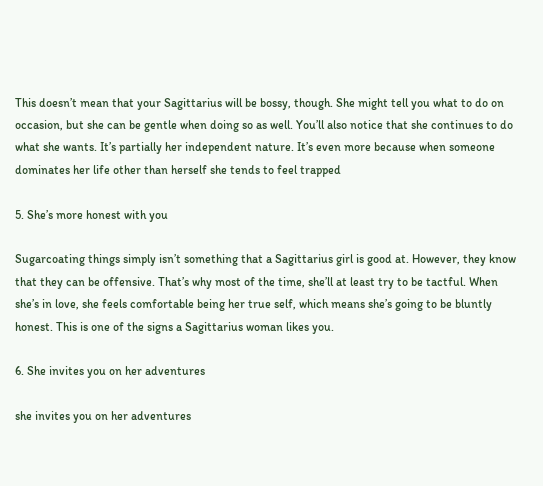This doesn’t mean that your Sagittarius will be bossy, though. She might tell you what to do on occasion, but she can be gentle when doing so as well. You’ll also notice that she continues to do what she wants. It’s partially her independent nature. It’s even more because when someone dominates her life other than herself she tends to feel trapped

5. She’s more honest with you

Sugarcoating things simply isn’t something that a Sagittarius girl is good at. However, they know that they can be offensive. That’s why most of the time, she’ll at least try to be tactful. When she’s in love, she feels comfortable being her true self, which means she’s going to be bluntly honest. This is one of the signs a Sagittarius woman likes you.

6. She invites you on her adventures

she invites you on her adventures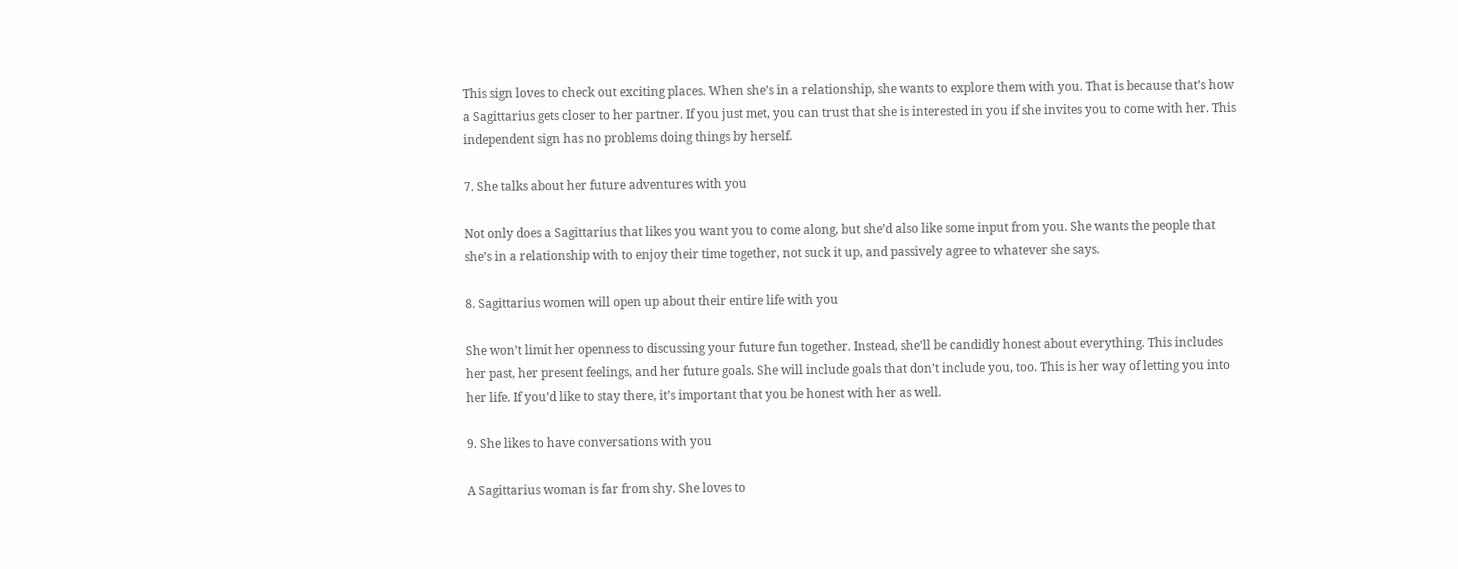This sign loves to check out exciting places. When she’s in a relationship, she wants to explore them with you. That is because that’s how a Sagittarius gets closer to her partner. If you just met, you can trust that she is interested in you if she invites you to come with her. This independent sign has no problems doing things by herself.

7. She talks about her future adventures with you

Not only does a Sagittarius that likes you want you to come along, but she’d also like some input from you. She wants the people that she’s in a relationship with to enjoy their time together, not suck it up, and passively agree to whatever she says.

8. Sagittarius women will open up about their entire life with you

She won’t limit her openness to discussing your future fun together. Instead, she’ll be candidly honest about everything. This includes her past, her present feelings, and her future goals. She will include goals that don’t include you, too. This is her way of letting you into her life. If you’d like to stay there, it’s important that you be honest with her as well.

9. She likes to have conversations with you

A Sagittarius woman is far from shy. She loves to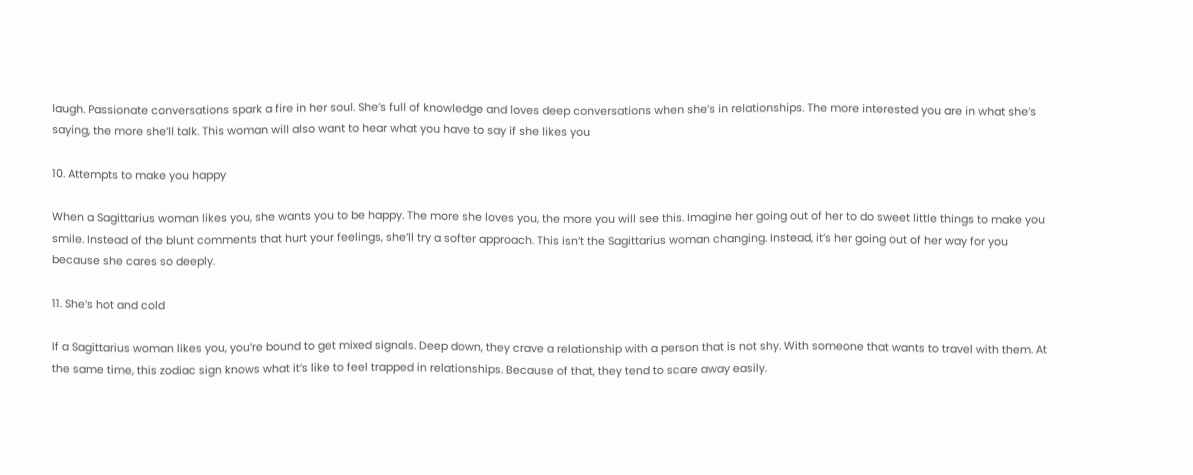laugh. Passionate conversations spark a fire in her soul. She’s full of knowledge and loves deep conversations when she’s in relationships. The more interested you are in what she’s saying, the more she’ll talk. This woman will also want to hear what you have to say if she likes you

10. Attempts to make you happy

When a Sagittarius woman likes you, she wants you to be happy. The more she loves you, the more you will see this. Imagine her going out of her to do sweet little things to make you smile. Instead of the blunt comments that hurt your feelings, she’ll try a softer approach. This isn’t the Sagittarius woman changing. Instead, it’s her going out of her way for you because she cares so deeply.

11. She’s hot and cold

If a Sagittarius woman likes you, you’re bound to get mixed signals. Deep down, they crave a relationship with a person that is not shy. With someone that wants to travel with them. At the same time, this zodiac sign knows what it’s like to feel trapped in relationships. Because of that, they tend to scare away easily.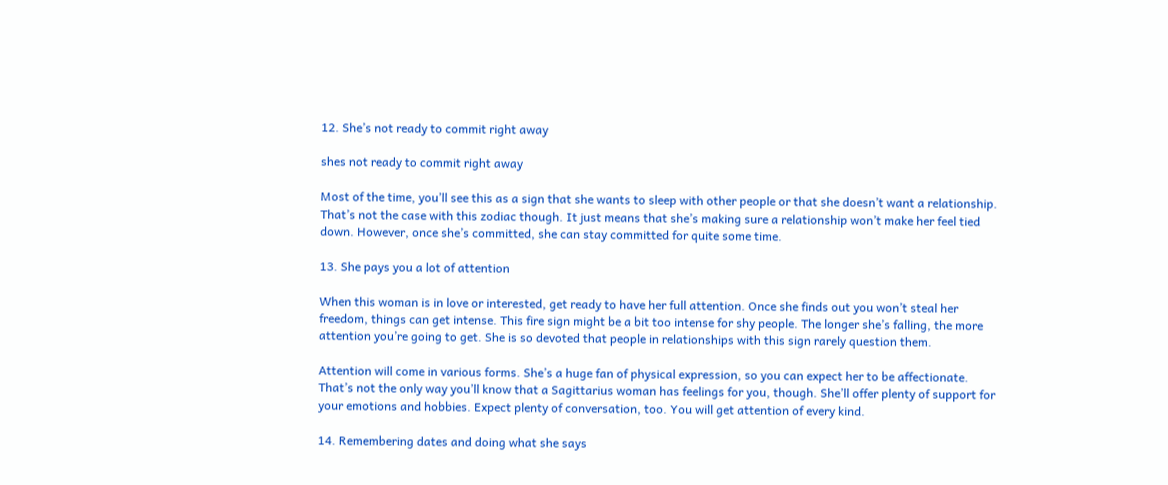12. She’s not ready to commit right away

shes not ready to commit right away

Most of the time, you’ll see this as a sign that she wants to sleep with other people or that she doesn’t want a relationship. That’s not the case with this zodiac though. It just means that she’s making sure a relationship won’t make her feel tied down. However, once she’s committed, she can stay committed for quite some time.

13. She pays you a lot of attention

When this woman is in love or interested, get ready to have her full attention. Once she finds out you won’t steal her freedom, things can get intense. This fire sign might be a bit too intense for shy people. The longer she’s falling, the more attention you’re going to get. She is so devoted that people in relationships with this sign rarely question them.

Attention will come in various forms. She’s a huge fan of physical expression, so you can expect her to be affectionate. That’s not the only way you’ll know that a Sagittarius woman has feelings for you, though. She’ll offer plenty of support for your emotions and hobbies. Expect plenty of conversation, too. You will get attention of every kind.

14. Remembering dates and doing what she says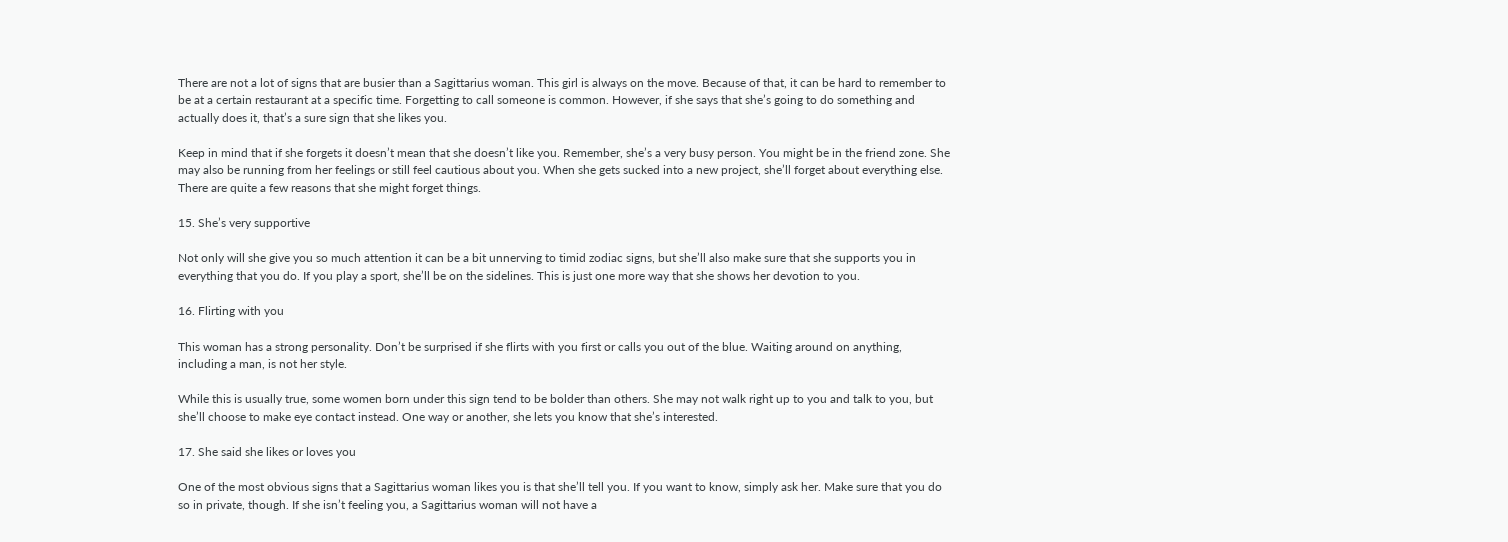There are not a lot of signs that are busier than a Sagittarius woman. This girl is always on the move. Because of that, it can be hard to remember to be at a certain restaurant at a specific time. Forgetting to call someone is common. However, if she says that she’s going to do something and actually does it, that’s a sure sign that she likes you.

Keep in mind that if she forgets it doesn’t mean that she doesn’t like you. Remember, she’s a very busy person. You might be in the friend zone. She may also be running from her feelings or still feel cautious about you. When she gets sucked into a new project, she’ll forget about everything else. There are quite a few reasons that she might forget things.

15. She’s very supportive

Not only will she give you so much attention it can be a bit unnerving to timid zodiac signs, but she’ll also make sure that she supports you in everything that you do. If you play a sport, she’ll be on the sidelines. This is just one more way that she shows her devotion to you.

16. Flirting with you

This woman has a strong personality. Don’t be surprised if she flirts with you first or calls you out of the blue. Waiting around on anything, including a man, is not her style.

While this is usually true, some women born under this sign tend to be bolder than others. She may not walk right up to you and talk to you, but she’ll choose to make eye contact instead. One way or another, she lets you know that she’s interested.

17. She said she likes or loves you

One of the most obvious signs that a Sagittarius woman likes you is that she’ll tell you. If you want to know, simply ask her. Make sure that you do so in private, though. If she isn’t feeling you, a Sagittarius woman will not have a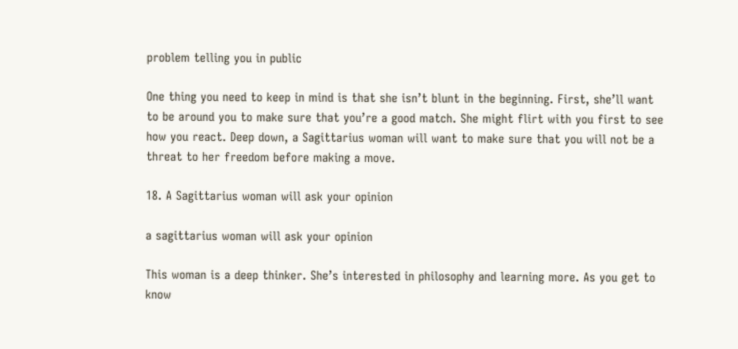problem telling you in public

One thing you need to keep in mind is that she isn’t blunt in the beginning. First, she’ll want to be around you to make sure that you’re a good match. She might flirt with you first to see how you react. Deep down, a Sagittarius woman will want to make sure that you will not be a threat to her freedom before making a move.

18. A Sagittarius woman will ask your opinion

a sagittarius woman will ask your opinion

This woman is a deep thinker. She’s interested in philosophy and learning more. As you get to know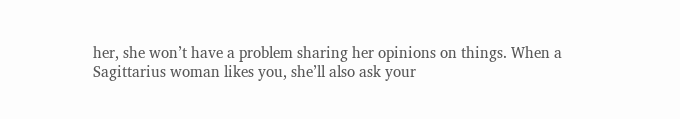her, she won’t have a problem sharing her opinions on things. When a Sagittarius woman likes you, she’ll also ask your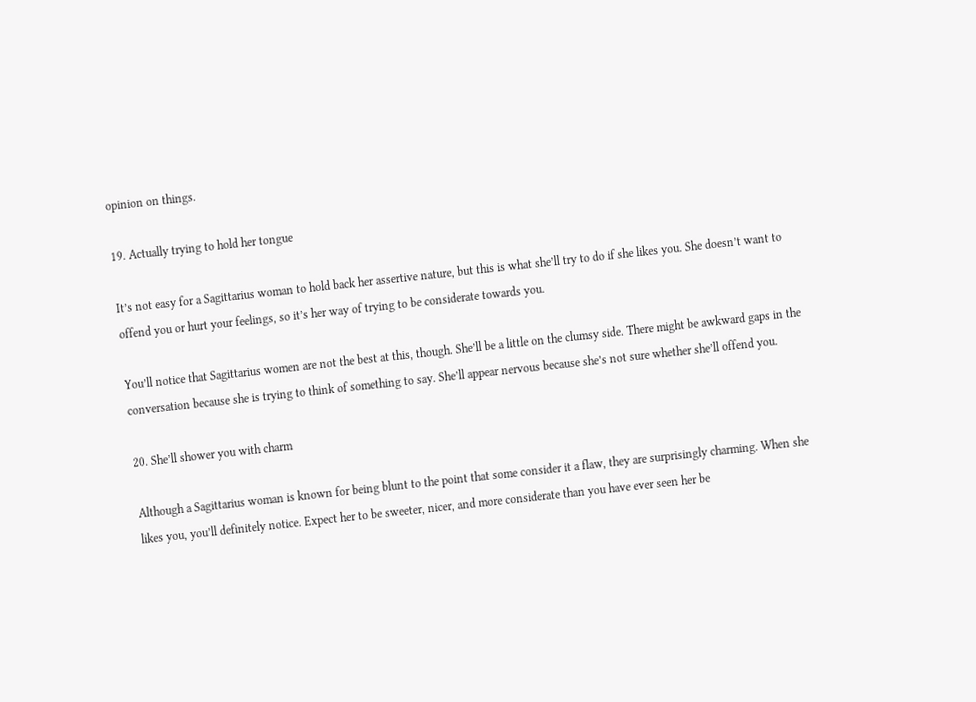opinion on things.

19. Actually trying to hold her tongue

It’s not easy for a Sagittarius woman to hold back her assertive nature, but this is what she’ll try to do if she likes you. She doesn’t want to offend you or hurt your feelings, so it’s her way of trying to be considerate towards you.

You’ll notice that Sagittarius women are not the best at this, though. She’ll be a little on the clumsy side. There might be awkward gaps in the conversation because she is trying to think of something to say. She’ll appear nervous because she’s not sure whether she’ll offend you.

20. She’ll shower you with charm

Although a Sagittarius woman is known for being blunt to the point that some consider it a flaw, they are surprisingly charming. When she likes you, you’ll definitely notice. Expect her to be sweeter, nicer, and more considerate than you have ever seen her be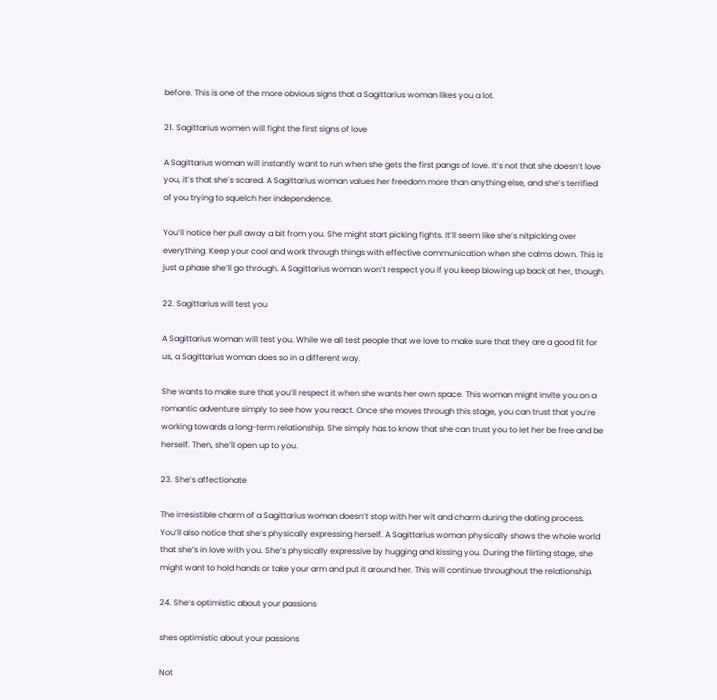before. This is one of the more obvious signs that a Sagittarius woman likes you a lot.

21. Sagittarius women will fight the first signs of love

A Sagittarius woman will instantly want to run when she gets the first pangs of love. It’s not that she doesn’t love you, it’s that she’s scared. A Sagittarius woman values her freedom more than anything else, and she’s terrified of you trying to squelch her independence.

You’ll notice her pull away a bit from you. She might start picking fights. It’ll seem like she’s nitpicking over everything. Keep your cool and work through things with effective communication when she calms down. This is just a phase she’ll go through. A Sagittarius woman won’t respect you if you keep blowing up back at her, though.

22. Sagittarius will test you

A Sagittarius woman will test you. While we all test people that we love to make sure that they are a good fit for us, a Sagittarius woman does so in a different way.

She wants to make sure that you’ll respect it when she wants her own space. This woman might invite you on a romantic adventure simply to see how you react. Once she moves through this stage, you can trust that you’re working towards a long-term relationship. She simply has to know that she can trust you to let her be free and be herself. Then, she’ll open up to you.

23. She’s affectionate

The irresistible charm of a Sagittarius woman doesn’t stop with her wit and charm during the dating process. You’ll also notice that she’s physically expressing herself. A Sagittarius woman physically shows the whole world that she’s in love with you. She’s physically expressive by hugging and kissing you. During the flirting stage, she might want to hold hands or take your arm and put it around her. This will continue throughout the relationship.

24. She’s optimistic about your passions

shes optimistic about your passions

Not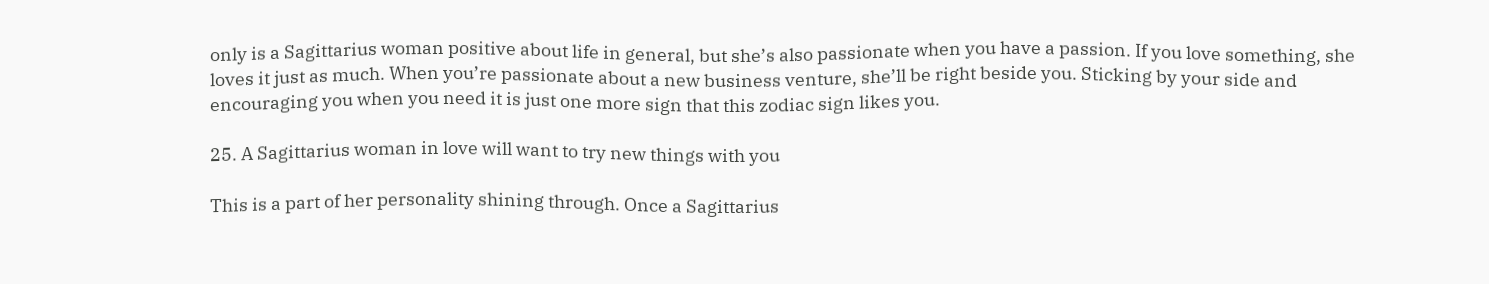only is a Sagittarius woman positive about life in general, but she’s also passionate when you have a passion. If you love something, she loves it just as much. When you’re passionate about a new business venture, she’ll be right beside you. Sticking by your side and encouraging you when you need it is just one more sign that this zodiac sign likes you.

25. A Sagittarius woman in love will want to try new things with you

This is a part of her personality shining through. Once a Sagittarius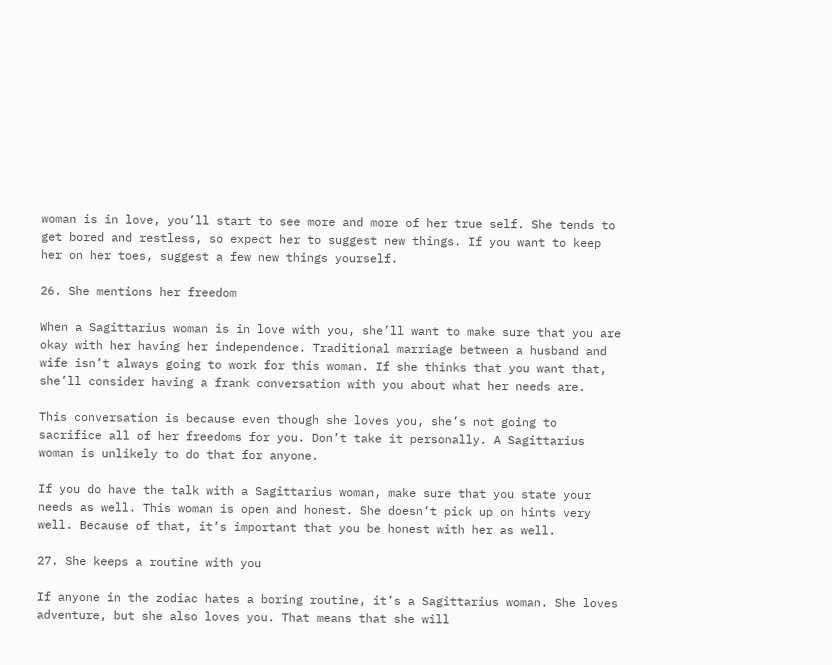woman is in love, you’ll start to see more and more of her true self. She tends to get bored and restless, so expect her to suggest new things. If you want to keep her on her toes, suggest a few new things yourself.

26. She mentions her freedom

When a Sagittarius woman is in love with you, she’ll want to make sure that you are okay with her having her independence. Traditional marriage between a husband and wife isn’t always going to work for this woman. If she thinks that you want that, she’ll consider having a frank conversation with you about what her needs are.

This conversation is because even though she loves you, she’s not going to sacrifice all of her freedoms for you. Don’t take it personally. A Sagittarius woman is unlikely to do that for anyone.

If you do have the talk with a Sagittarius woman, make sure that you state your needs as well. This woman is open and honest. She doesn’t pick up on hints very well. Because of that, it’s important that you be honest with her as well.

27. She keeps a routine with you

If anyone in the zodiac hates a boring routine, it’s a Sagittarius woman. She loves adventure, but she also loves you. That means that she will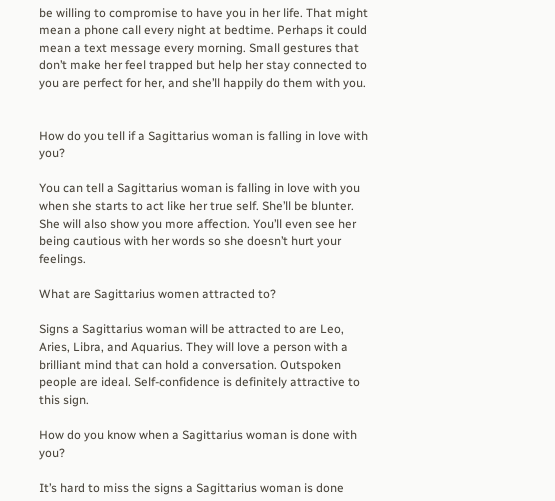be willing to compromise to have you in her life. That might mean a phone call every night at bedtime. Perhaps it could mean a text message every morning. Small gestures that don’t make her feel trapped but help her stay connected to you are perfect for her, and she’ll happily do them with you.


How do you tell if a Sagittarius woman is falling in love with you?

You can tell a Sagittarius woman is falling in love with you when she starts to act like her true self. She’ll be blunter. She will also show you more affection. You’ll even see her being cautious with her words so she doesn’t hurt your feelings.

What are Sagittarius women attracted to?

Signs a Sagittarius woman will be attracted to are Leo, Aries, Libra, and Aquarius. They will love a person with a brilliant mind that can hold a conversation. Outspoken people are ideal. Self-confidence is definitely attractive to this sign.

How do you know when a Sagittarius woman is done with you?

It’s hard to miss the signs a Sagittarius woman is done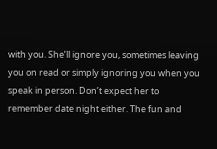with you. She’ll ignore you, sometimes leaving you on read or simply ignoring you when you speak in person. Don’t expect her to remember date night either. The fun and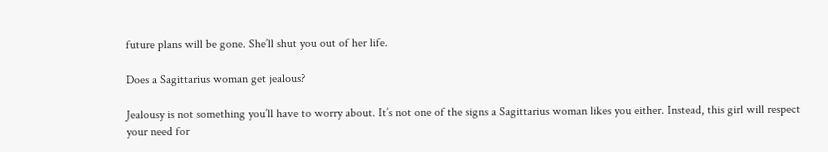future plans will be gone. She’ll shut you out of her life.

Does a Sagittarius woman get jealous?

Jealousy is not something you’ll have to worry about. It’s not one of the signs a Sagittarius woman likes you either. Instead, this girl will respect your need for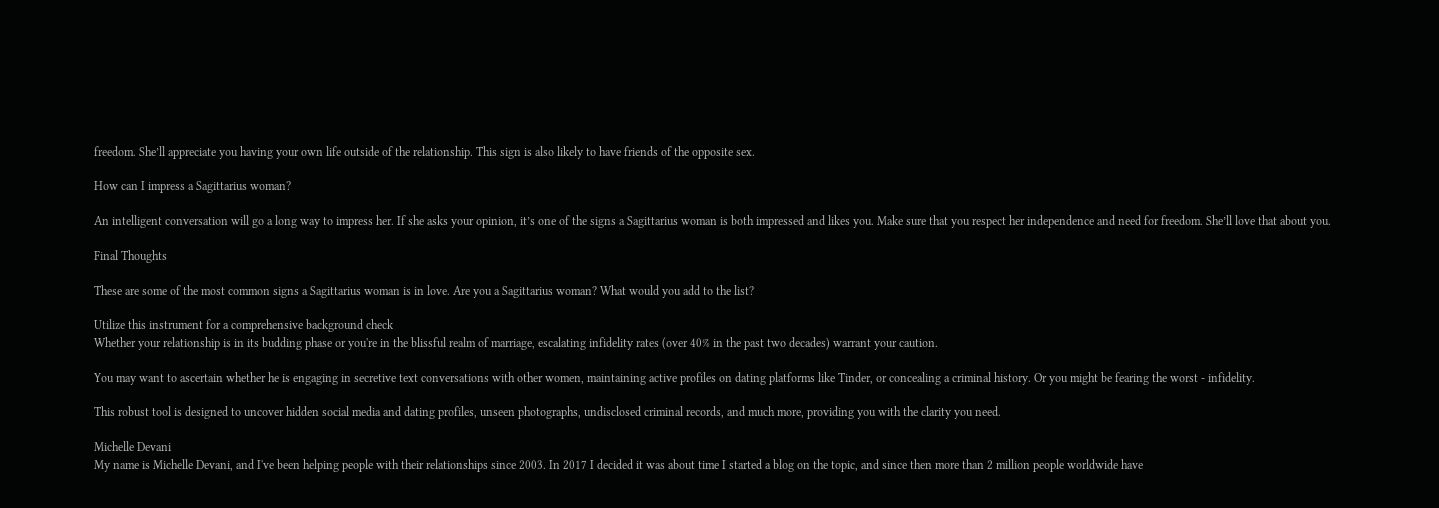freedom. She’ll appreciate you having your own life outside of the relationship. This sign is also likely to have friends of the opposite sex.

How can I impress a Sagittarius woman?

An intelligent conversation will go a long way to impress her. If she asks your opinion, it’s one of the signs a Sagittarius woman is both impressed and likes you. Make sure that you respect her independence and need for freedom. She’ll love that about you.

Final Thoughts

These are some of the most common signs a Sagittarius woman is in love. Are you a Sagittarius woman? What would you add to the list?

Utilize this instrument for a comprehensive background check
Whether your relationship is in its budding phase or you're in the blissful realm of marriage, escalating infidelity rates (over 40% in the past two decades) warrant your caution.

You may want to ascertain whether he is engaging in secretive text conversations with other women, maintaining active profiles on dating platforms like Tinder, or concealing a criminal history. Or you might be fearing the worst - infidelity.

This robust tool is designed to uncover hidden social media and dating profiles, unseen photographs, undisclosed criminal records, and much more, providing you with the clarity you need.

Michelle Devani
My name is Michelle Devani, and I've been helping people with their relationships since 2003. In 2017 I decided it was about time I started a blog on the topic, and since then more than 2 million people worldwide have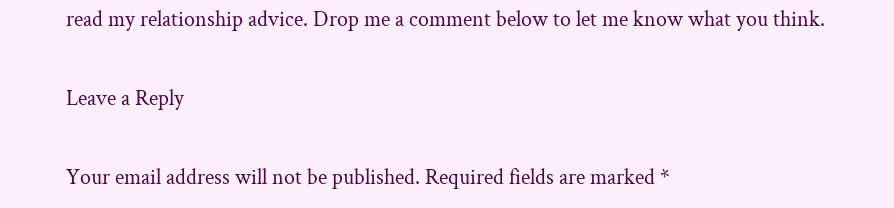read my relationship advice. Drop me a comment below to let me know what you think.

Leave a Reply

Your email address will not be published. Required fields are marked *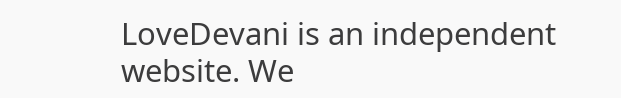LoveDevani is an independent website. We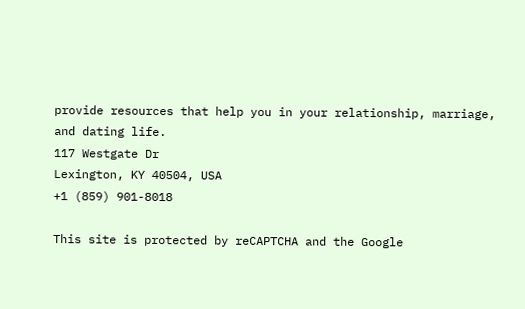provide resources that help you in your relationship, marriage, and dating life.
117 Westgate Dr
Lexington, KY 40504, USA
+1 (859) 901-8018

This site is protected by reCAPTCHA and the Google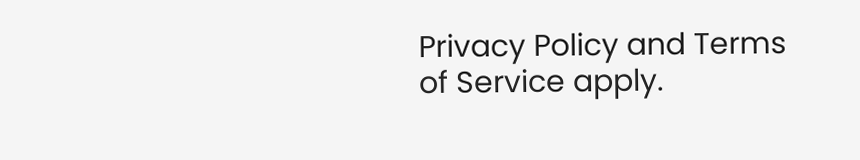Privacy Policy and Terms of Service apply.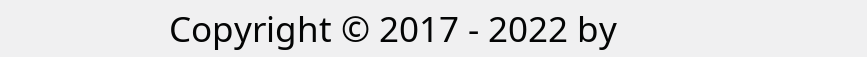Copyright © 2017 - 2022 by